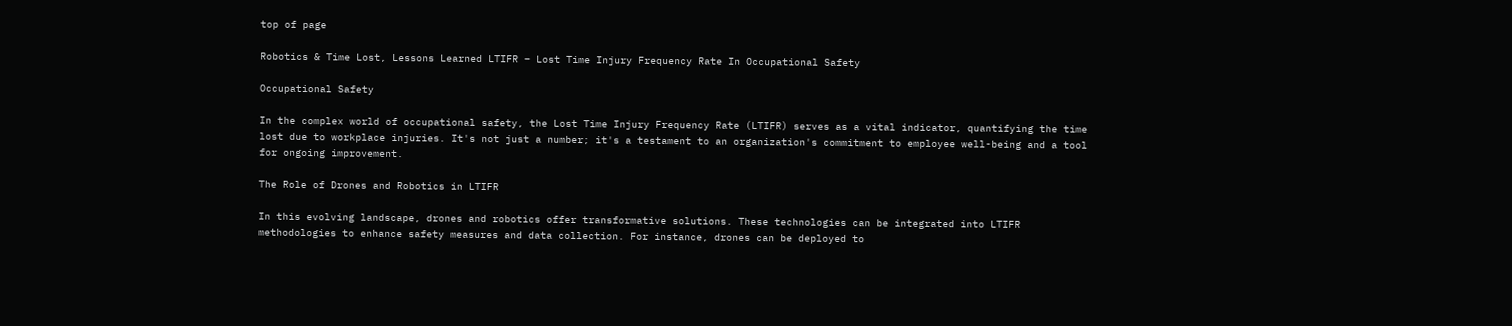top of page

Robotics & Time Lost, Lessons Learned LTIFR – Lost Time Injury Frequency Rate In Occupational Safety

Occupational Safety

In the complex world of occupational safety, the Lost Time Injury Frequency Rate (LTIFR) serves as a vital indicator, quantifying the time lost due to workplace injuries. It's not just a number; it's a testament to an organization's commitment to employee well-being and a tool for ongoing improvement.

The Role of Drones and Robotics in LTIFR

In this evolving landscape, drones and robotics offer transformative solutions. These technologies can be integrated into LTIFR methodologies to enhance safety measures and data collection. For instance, drones can be deployed to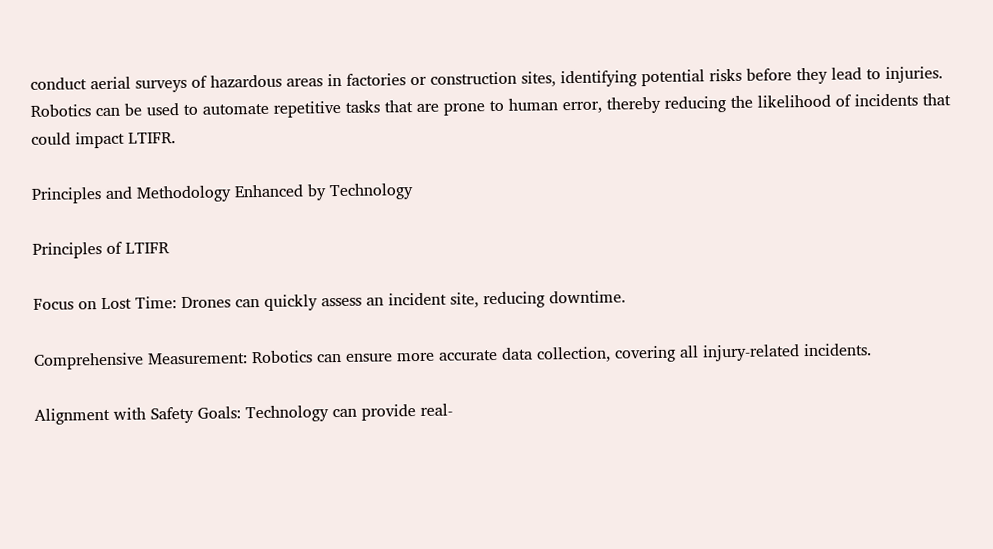conduct aerial surveys of hazardous areas in factories or construction sites, identifying potential risks before they lead to injuries. Robotics can be used to automate repetitive tasks that are prone to human error, thereby reducing the likelihood of incidents that could impact LTIFR.

Principles and Methodology Enhanced by Technology

Principles of LTIFR

Focus on Lost Time: Drones can quickly assess an incident site, reducing downtime.

Comprehensive Measurement: Robotics can ensure more accurate data collection, covering all injury-related incidents.

Alignment with Safety Goals: Technology can provide real-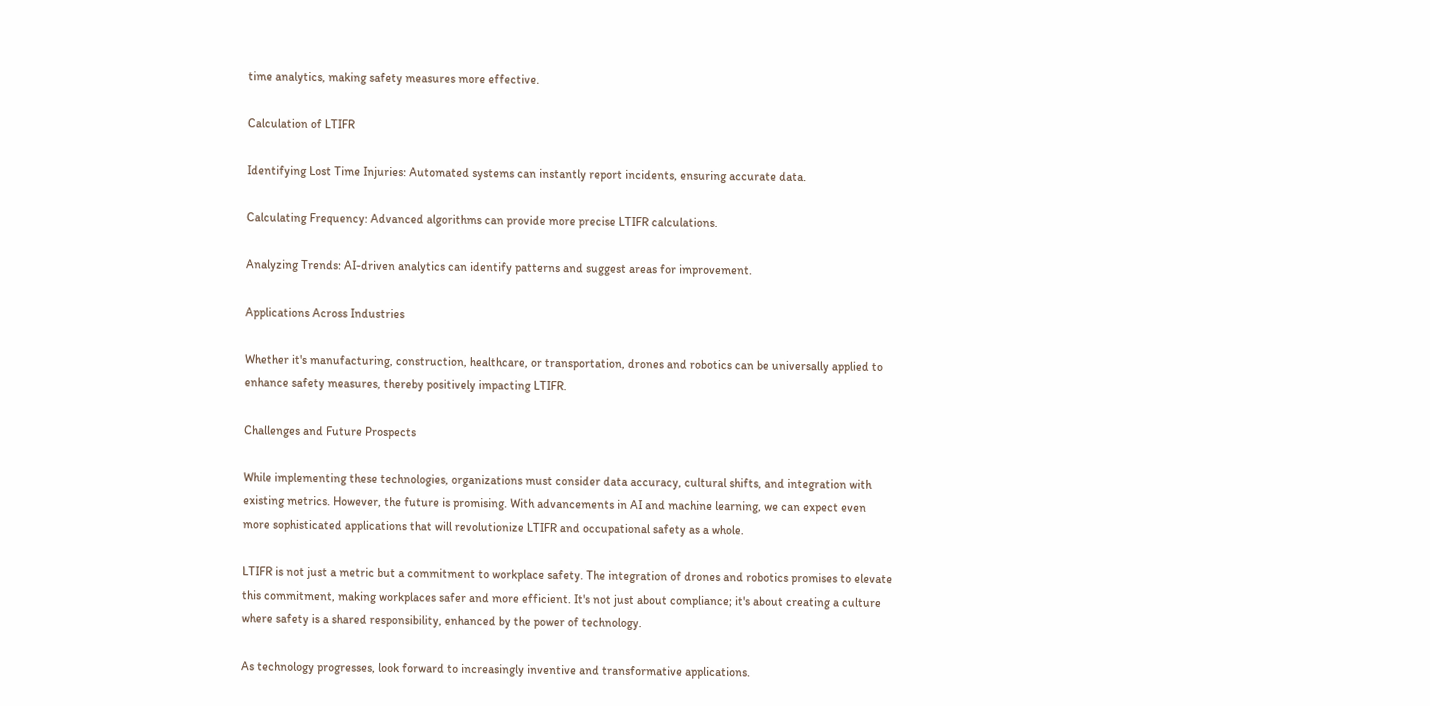time analytics, making safety measures more effective.

Calculation of LTIFR

Identifying Lost Time Injuries: Automated systems can instantly report incidents, ensuring accurate data.

Calculating Frequency: Advanced algorithms can provide more precise LTIFR calculations.

Analyzing Trends: AI-driven analytics can identify patterns and suggest areas for improvement.

Applications Across Industries

Whether it's manufacturing, construction, healthcare, or transportation, drones and robotics can be universally applied to enhance safety measures, thereby positively impacting LTIFR.

Challenges and Future Prospects

While implementing these technologies, organizations must consider data accuracy, cultural shifts, and integration with existing metrics. However, the future is promising. With advancements in AI and machine learning, we can expect even more sophisticated applications that will revolutionize LTIFR and occupational safety as a whole.

LTIFR is not just a metric but a commitment to workplace safety. The integration of drones and robotics promises to elevate this commitment, making workplaces safer and more efficient. It's not just about compliance; it's about creating a culture where safety is a shared responsibility, enhanced by the power of technology.

As technology progresses, look forward to increasingly inventive and transformative applications.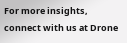For more insights, connect with us at Drone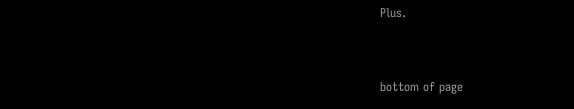Plus.


bottom of page